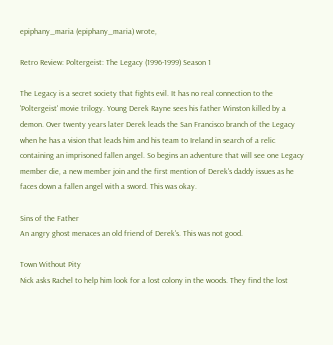epiphany_maria (epiphany_maria) wrote,

Retro Review: Poltergeist: The Legacy (1996-1999) Season 1

The Legacy is a secret society that fights evil. It has no real connection to the 'Poltergeist' movie trilogy. Young Derek Rayne sees his father Winston killed by a demon. Over twenty years later Derek leads the San Francisco branch of the Legacy when he has a vision that leads him and his team to Ireland in search of a relic containing an imprisoned fallen angel. So begins an adventure that will see one Legacy member die, a new member join and the first mention of Derek's daddy issues as he faces down a fallen angel with a sword. This was okay.

Sins of the Father
An angry ghost menaces an old friend of Derek's. This was not good.

Town Without Pity
Nick asks Rachel to help him look for a lost colony in the woods. They find the lost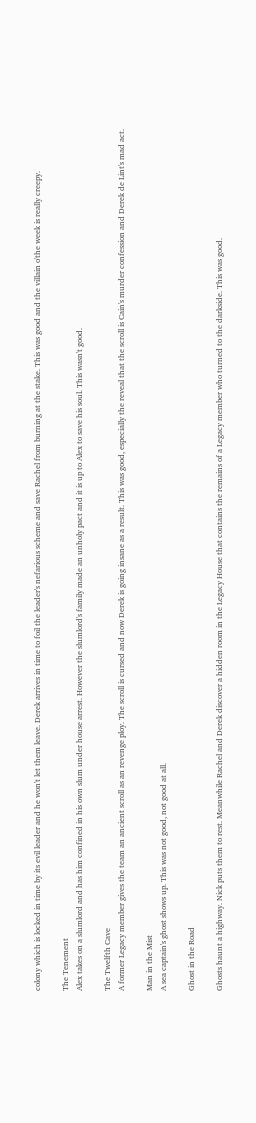colony which is locked in time by its evil leader and he won't let them leave. Derek arrives in time to foil the leader's nefarious scheme and save Rachel from burning at the stake. This was good and the villain o'the week is really creepy.

The Tenement
Alex takes on a slumlord and has him confined in his own slum under house arrest. However the slumlord's family made an unholy pact and it is up to Alex to save his soul. This wasn't good.

The Twelfth Cave
A former Legacy member gives the team an ancient scroll as an revenge ploy. The scroll is cursed and now Derek is going insane as a result. This was good, especially the reveal that the scroll is Cain's murder confession and Derek de Lint's mad act.

Man in the Mist
A sea captain's ghost shows up. This was not good, not good at all.

Ghost in the Road

Ghosts haunt a highway. Nick puts them to rest. Meanwhile Rachel and Derek discover a hidden room in the Legacy House that contains the remains of a Legacy member who turned to the darkside. This was good.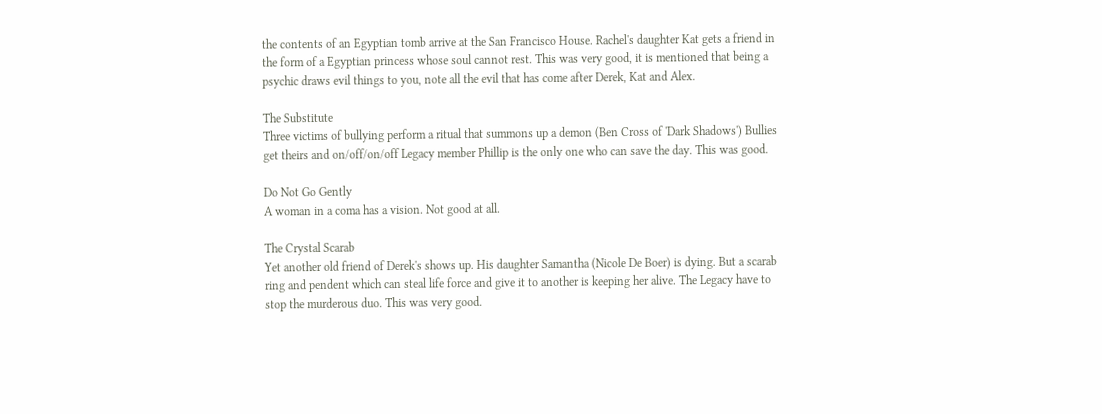the contents of an Egyptian tomb arrive at the San Francisco House. Rachel's daughter Kat gets a friend in the form of a Egyptian princess whose soul cannot rest. This was very good, it is mentioned that being a psychic draws evil things to you, note all the evil that has come after Derek, Kat and Alex.

The Substitute
Three victims of bullying perform a ritual that summons up a demon (Ben Cross of 'Dark Shadows') Bullies get theirs and on/off/on/off Legacy member Phillip is the only one who can save the day. This was good.

Do Not Go Gently
A woman in a coma has a vision. Not good at all.

The Crystal Scarab
Yet another old friend of Derek's shows up. His daughter Samantha (Nicole De Boer) is dying. But a scarab ring and pendent which can steal life force and give it to another is keeping her alive. The Legacy have to stop the murderous duo. This was very good.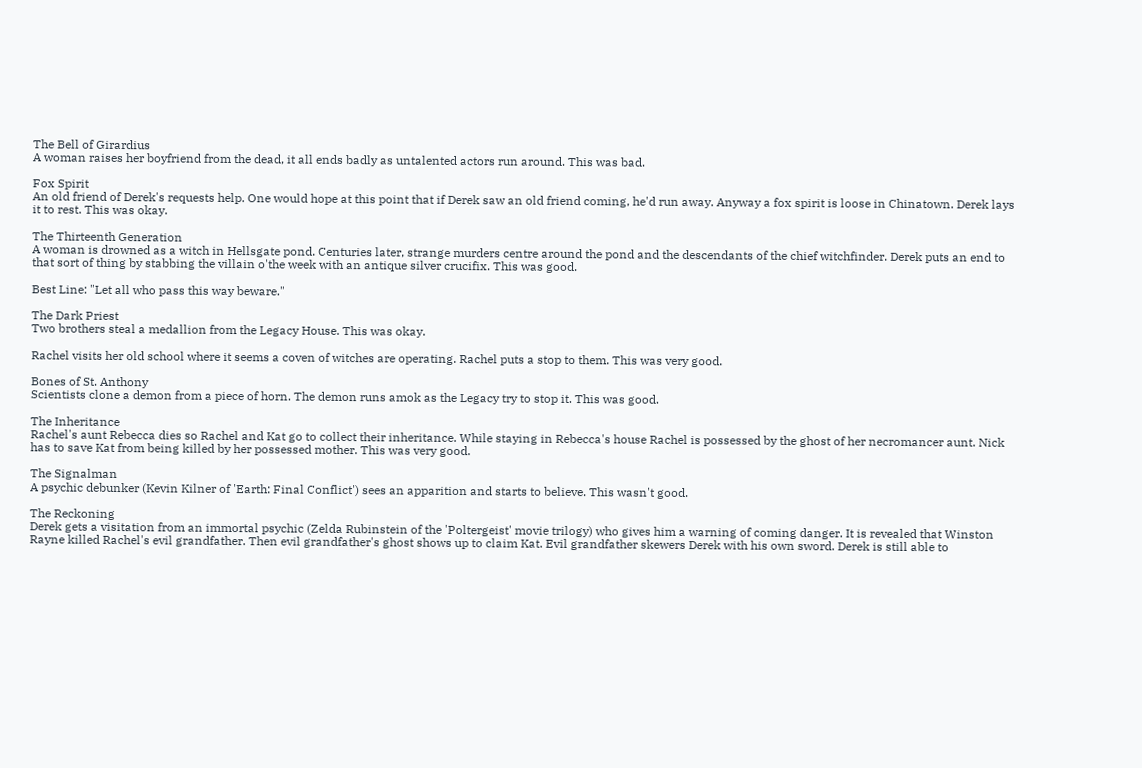The Bell of Girardius
A woman raises her boyfriend from the dead, it all ends badly as untalented actors run around. This was bad.

Fox Spirit
An old friend of Derek's requests help. One would hope at this point that if Derek saw an old friend coming, he'd run away. Anyway a fox spirit is loose in Chinatown. Derek lays it to rest. This was okay.

The Thirteenth Generation
A woman is drowned as a witch in Hellsgate pond. Centuries later, strange murders centre around the pond and the descendants of the chief witchfinder. Derek puts an end to that sort of thing by stabbing the villain o'the week with an antique silver crucifix. This was good.

Best Line: "Let all who pass this way beware."

The Dark Priest
Two brothers steal a medallion from the Legacy House. This was okay.

Rachel visits her old school where it seems a coven of witches are operating. Rachel puts a stop to them. This was very good.

Bones of St. Anthony
Scientists clone a demon from a piece of horn. The demon runs amok as the Legacy try to stop it. This was good.

The Inheritance
Rachel's aunt Rebecca dies so Rachel and Kat go to collect their inheritance. While staying in Rebecca's house Rachel is possessed by the ghost of her necromancer aunt. Nick has to save Kat from being killed by her possessed mother. This was very good.

The Signalman
A psychic debunker (Kevin Kilner of 'Earth: Final Conflict') sees an apparition and starts to believe. This wasn't good.

The Reckoning
Derek gets a visitation from an immortal psychic (Zelda Rubinstein of the 'Poltergeist' movie trilogy) who gives him a warning of coming danger. It is revealed that Winston Rayne killed Rachel's evil grandfather. Then evil grandfather's ghost shows up to claim Kat. Evil grandfather skewers Derek with his own sword. Derek is still able to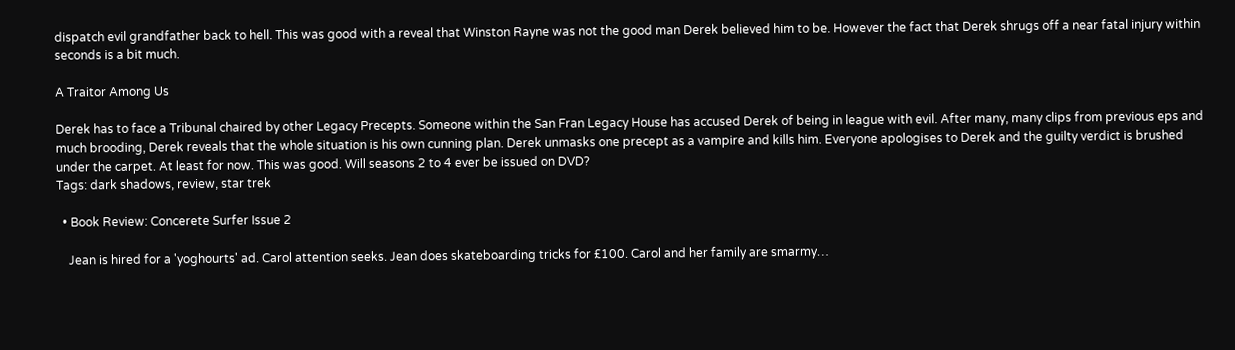dispatch evil grandfather back to hell. This was good with a reveal that Winston Rayne was not the good man Derek believed him to be. However the fact that Derek shrugs off a near fatal injury within seconds is a bit much.

A Traitor Among Us

Derek has to face a Tribunal chaired by other Legacy Precepts. Someone within the San Fran Legacy House has accused Derek of being in league with evil. After many, many clips from previous eps and much brooding, Derek reveals that the whole situation is his own cunning plan. Derek unmasks one precept as a vampire and kills him. Everyone apologises to Derek and the guilty verdict is brushed under the carpet. At least for now. This was good. Will seasons 2 to 4 ever be issued on DVD?
Tags: dark shadows, review, star trek

  • Book Review: Concerete Surfer Issue 2

    Jean is hired for a 'yoghourts' ad. Carol attention seeks. Jean does skateboarding tricks for £100. Carol and her family are smarmy…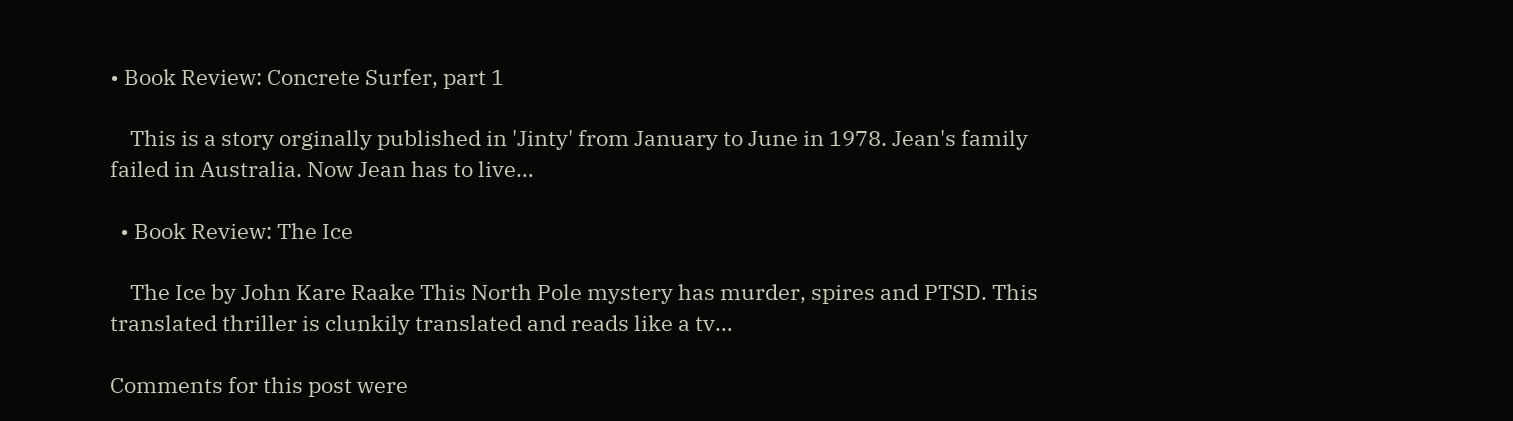• Book Review: Concrete Surfer, part 1

    This is a story orginally published in 'Jinty' from January to June in 1978. Jean's family failed in Australia. Now Jean has to live…

  • Book Review: The Ice

    The Ice by John Kare Raake This North Pole mystery has murder, spires and PTSD. This translated thriller is clunkily translated and reads like a tv…

Comments for this post were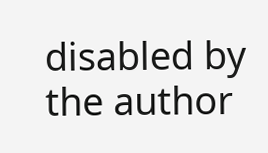disabled by the author